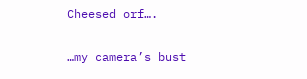Cheesed orf….

…my camera’s bust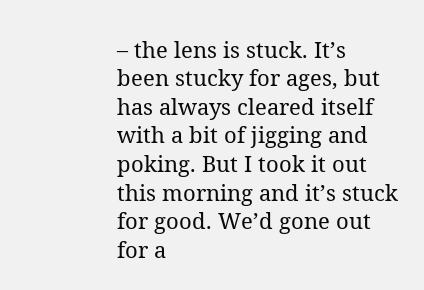– the lens is stuck. It’s been stucky for ages, but has always cleared itself with a bit of jigging and poking. But I took it out this morning and it’s stuck for good. We’d gone out for a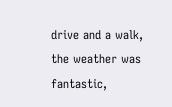drive and a walk, the weather was fantastic,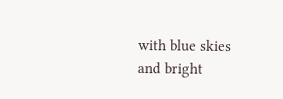with blue skies and bright